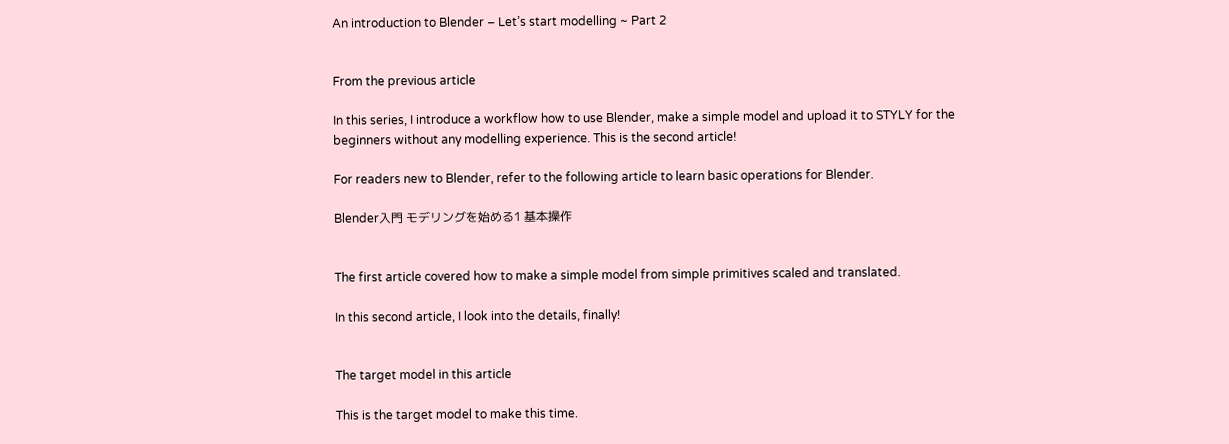An introduction to Blender – Let’s start modelling ~ Part 2


From the previous article

In this series, I introduce a workflow how to use Blender, make a simple model and upload it to STYLY for the beginners without any modelling experience. This is the second article!

For readers new to Blender, refer to the following article to learn basic operations for Blender.

Blender入門 モデリングを始める1 基本操作


The first article covered how to make a simple model from simple primitives scaled and translated.

In this second article, I look into the details, finally!


The target model in this article

This is the target model to make this time.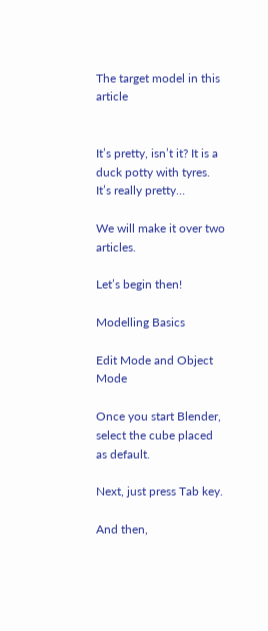The target model in this article


It’s pretty, isn’t it? It is a duck potty with tyres. It’s really pretty…

We will make it over two articles.

Let’s begin then!

Modelling Basics

Edit Mode and Object Mode

Once you start Blender, select the cube placed as default.

Next, just press Tab key.

And then,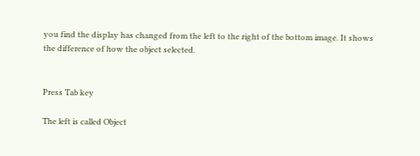you find the display has changed from the left to the right of the bottom image. It shows the difference of how the object selected.


Press Tab key

The left is called Object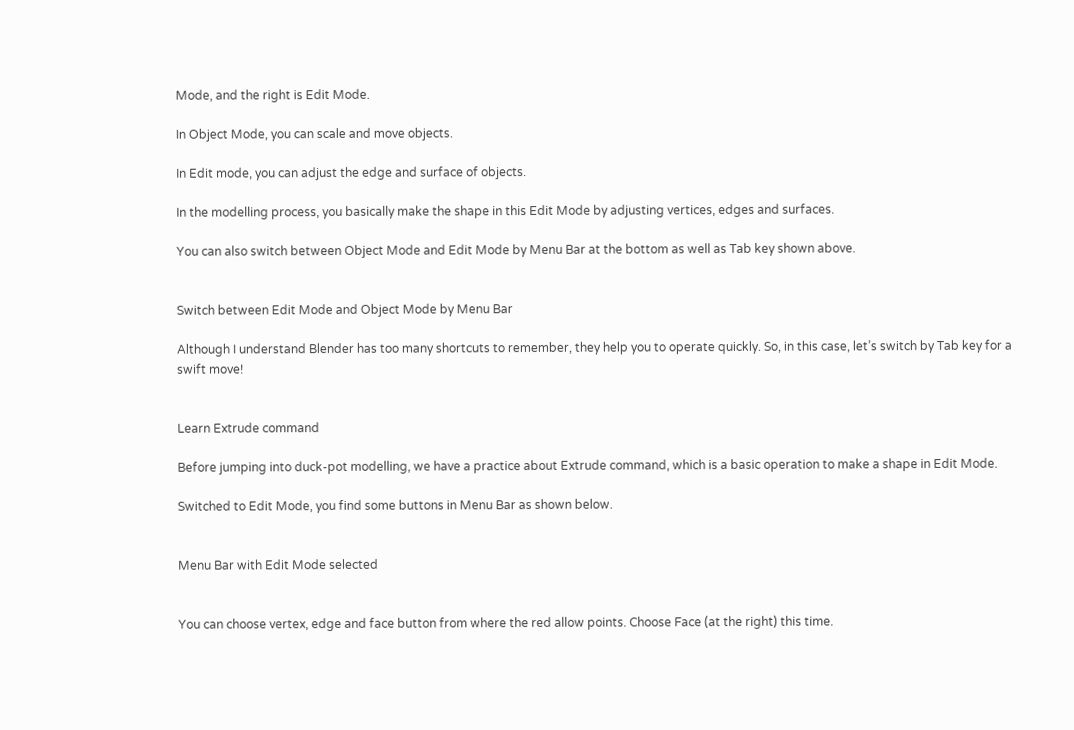Mode, and the right is Edit Mode.

In Object Mode, you can scale and move objects.

In Edit mode, you can adjust the edge and surface of objects.

In the modelling process, you basically make the shape in this Edit Mode by adjusting vertices, edges and surfaces.

You can also switch between Object Mode and Edit Mode by Menu Bar at the bottom as well as Tab key shown above.


Switch between Edit Mode and Object Mode by Menu Bar

Although I understand Blender has too many shortcuts to remember, they help you to operate quickly. So, in this case, let’s switch by Tab key for a swift move!


Learn Extrude command

Before jumping into duck-pot modelling, we have a practice about Extrude command, which is a basic operation to make a shape in Edit Mode.

Switched to Edit Mode, you find some buttons in Menu Bar as shown below.


Menu Bar with Edit Mode selected


You can choose vertex, edge and face button from where the red allow points. Choose Face (at the right) this time.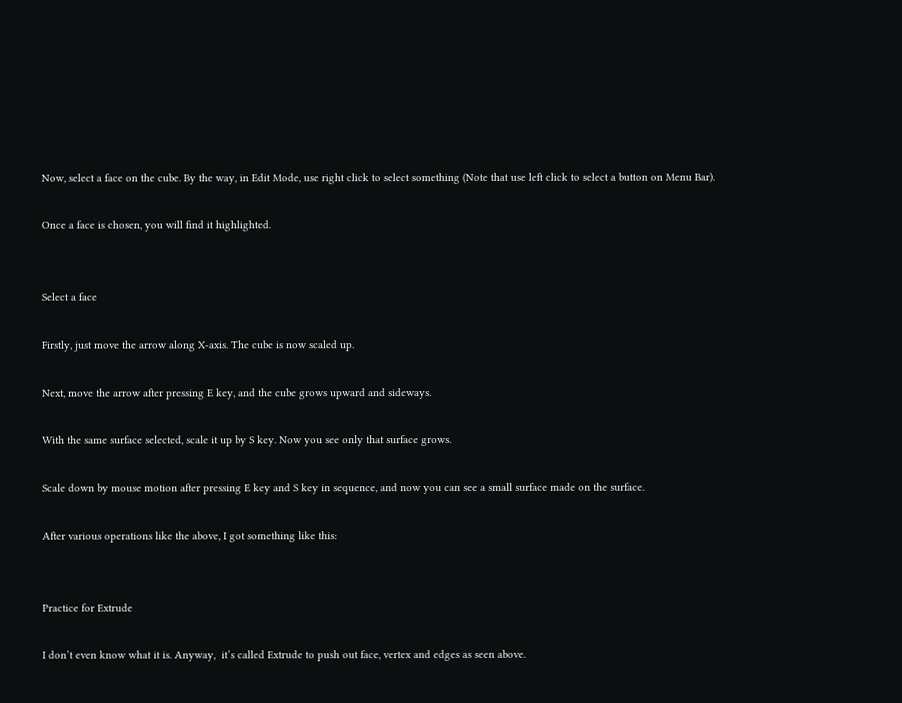Now, select a face on the cube. By the way, in Edit Mode, use right click to select something (Note that use left click to select a button on Menu Bar).

Once a face is chosen, you will find it highlighted.


Select a face

Firstly, just move the arrow along X-axis. The cube is now scaled up.

Next, move the arrow after pressing E key, and the cube grows upward and sideways.

With the same surface selected, scale it up by S key. Now you see only that surface grows.

Scale down by mouse motion after pressing E key and S key in sequence, and now you can see a small surface made on the surface.

After various operations like the above, I got something like this:


Practice for Extrude

I don’t even know what it is. Anyway,  it’s called Extrude to push out face, vertex and edges as seen above.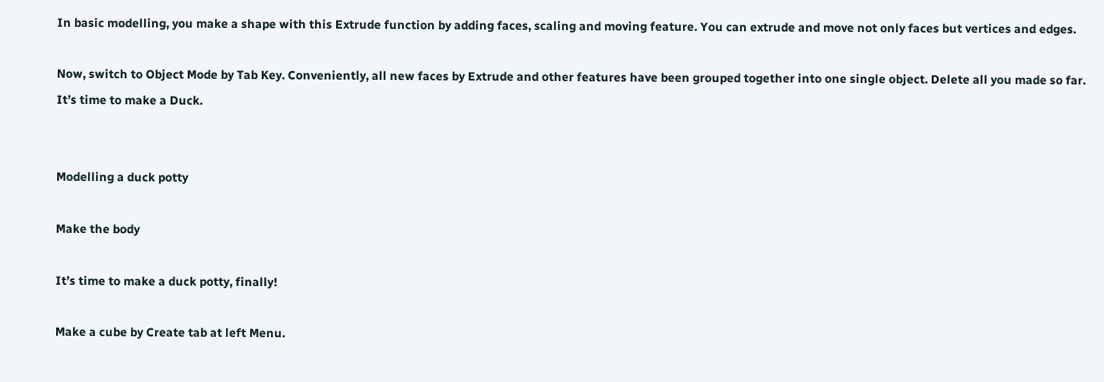In basic modelling, you make a shape with this Extrude function by adding faces, scaling and moving feature. You can extrude and move not only faces but vertices and edges.

Now, switch to Object Mode by Tab Key. Conveniently, all new faces by Extrude and other features have been grouped together into one single object. Delete all you made so far. It’s time to make a Duck.


Modelling a duck potty

Make the body

It’s time to make a duck potty, finally!

Make a cube by Create tab at left Menu.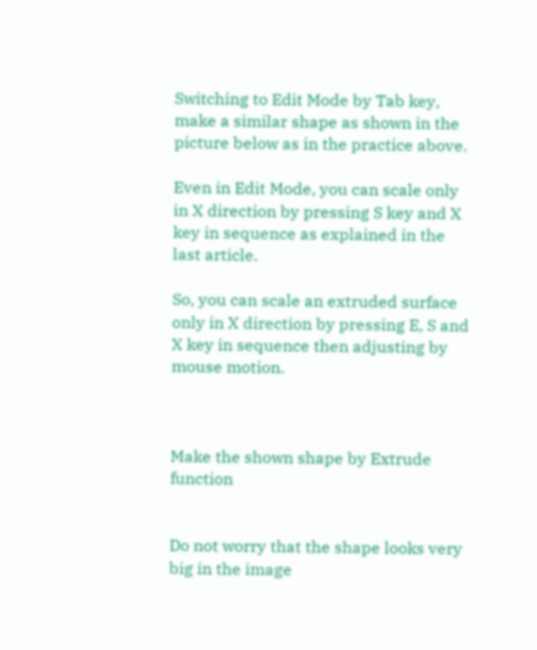Switching to Edit Mode by Tab key, make a similar shape as shown in the picture below as in the practice above.

Even in Edit Mode, you can scale only in X direction by pressing S key and X key in sequence as explained in the last article.

So, you can scale an extruded surface only in X direction by pressing E, S and X key in sequence then adjusting by mouse motion.



Make the shown shape by Extrude function


Do not worry that the shape looks very big in the image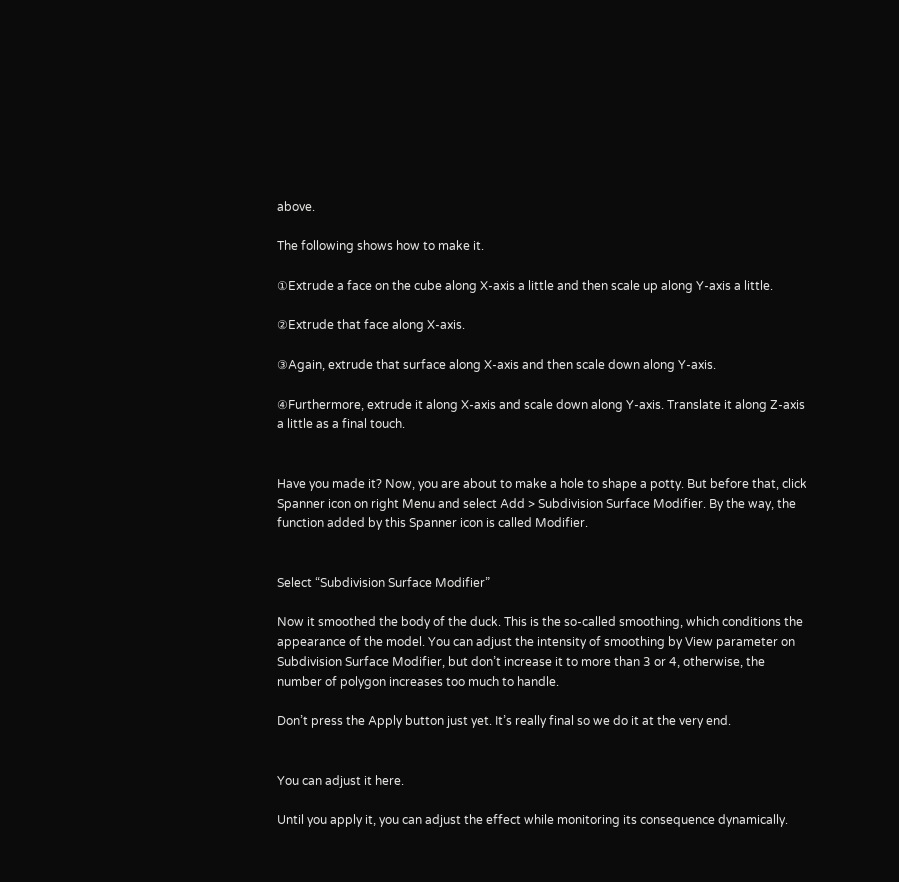above.

The following shows how to make it.

①Extrude a face on the cube along X-axis a little and then scale up along Y-axis a little.

②Extrude that face along X-axis.

③Again, extrude that surface along X-axis and then scale down along Y-axis.

④Furthermore, extrude it along X-axis and scale down along Y-axis. Translate it along Z-axis a little as a final touch.


Have you made it? Now, you are about to make a hole to shape a potty. But before that, click Spanner icon on right Menu and select Add > Subdivision Surface Modifier. By the way, the function added by this Spanner icon is called Modifier.


Select “Subdivision Surface Modifier”

Now it smoothed the body of the duck. This is the so-called smoothing, which conditions the appearance of the model. You can adjust the intensity of smoothing by View parameter on Subdivision Surface Modifier, but don’t increase it to more than 3 or 4, otherwise, the number of polygon increases too much to handle.

Don’t press the Apply button just yet. It’s really final so we do it at the very end.


You can adjust it here.

Until you apply it, you can adjust the effect while monitoring its consequence dynamically.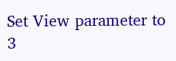Set View parameter to 3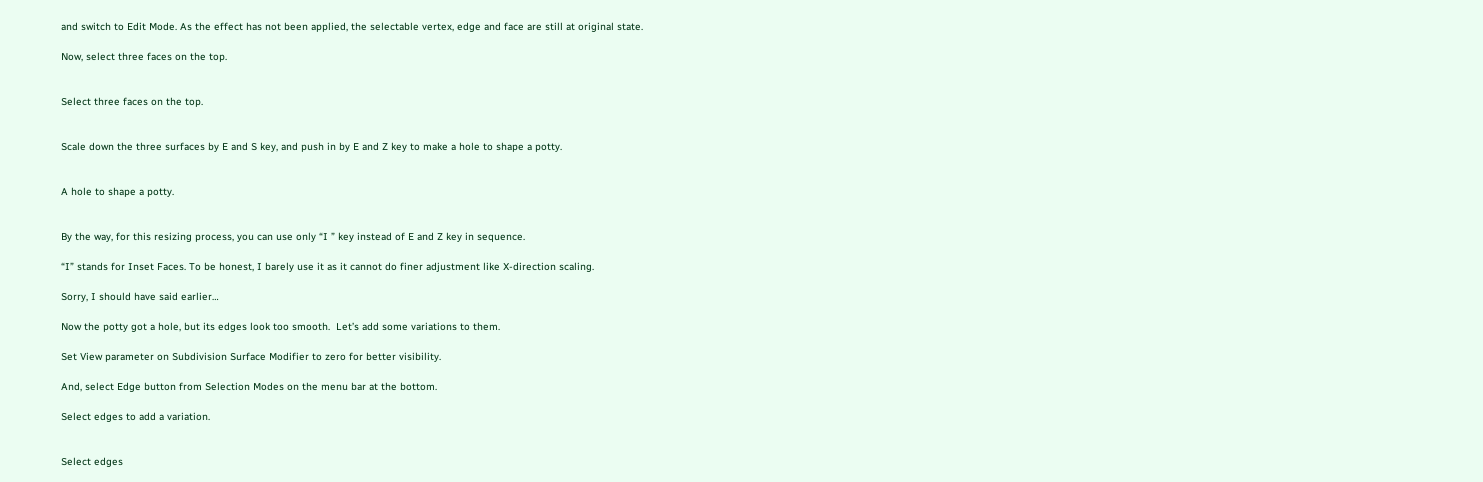and switch to Edit Mode. As the effect has not been applied, the selectable vertex, edge and face are still at original state.

Now, select three faces on the top.


Select three faces on the top.


Scale down the three surfaces by E and S key, and push in by E and Z key to make a hole to shape a potty.


A hole to shape a potty.


By the way, for this resizing process, you can use only “I ” key instead of E and Z key in sequence.

“I” stands for Inset Faces. To be honest, I barely use it as it cannot do finer adjustment like X-direction scaling.

Sorry, I should have said earlier…

Now the potty got a hole, but its edges look too smooth.  Let’s add some variations to them.

Set View parameter on Subdivision Surface Modifier to zero for better visibility.

And, select Edge button from Selection Modes on the menu bar at the bottom.

Select edges to add a variation.


Select edges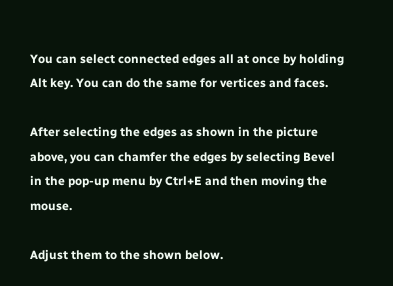You can select connected edges all at once by holding Alt key. You can do the same for vertices and faces.

After selecting the edges as shown in the picture above, you can chamfer the edges by selecting Bevel in the pop-up menu by Ctrl+E and then moving the mouse.

Adjust them to the shown below.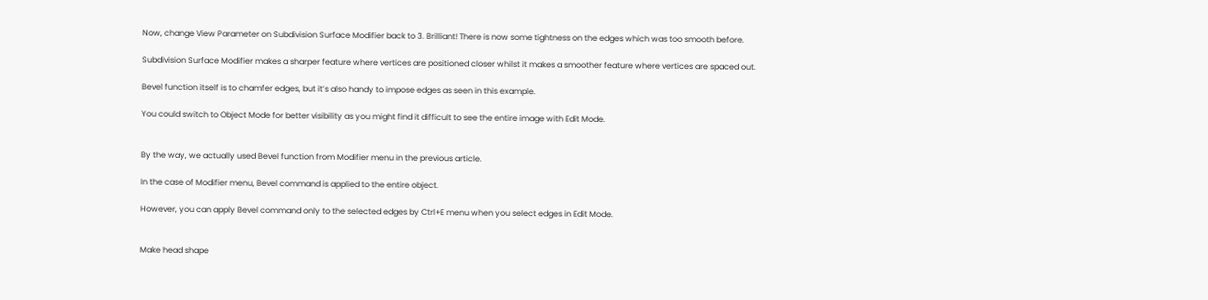Now, change View Parameter on Subdivision Surface Modifier back to 3. Brilliant! There is now some tightness on the edges which was too smooth before.

Subdivision Surface Modifier makes a sharper feature where vertices are positioned closer whilst it makes a smoother feature where vertices are spaced out.

Bevel function itself is to chamfer edges, but it’s also handy to impose edges as seen in this example.

You could switch to Object Mode for better visibility as you might find it difficult to see the entire image with Edit Mode.


By the way, we actually used Bevel function from Modifier menu in the previous article.

In the case of Modifier menu, Bevel command is applied to the entire object.

However, you can apply Bevel command only to the selected edges by Ctrl+E menu when you select edges in Edit Mode.


Make head shape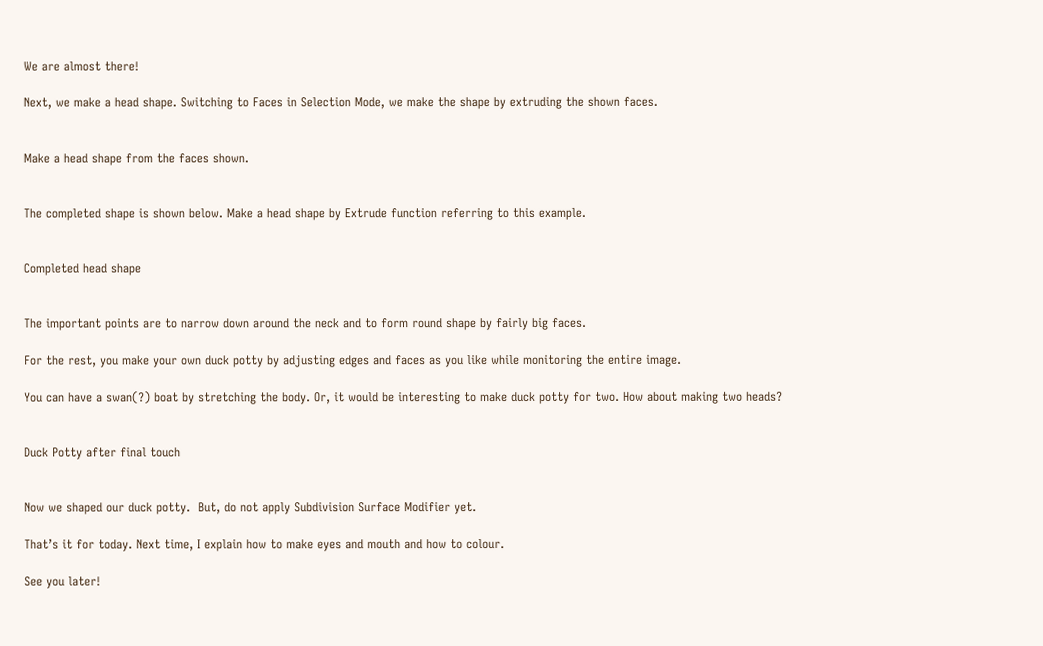We are almost there!

Next, we make a head shape. Switching to Faces in Selection Mode, we make the shape by extruding the shown faces.


Make a head shape from the faces shown.


The completed shape is shown below. Make a head shape by Extrude function referring to this example.


Completed head shape


The important points are to narrow down around the neck and to form round shape by fairly big faces.

For the rest, you make your own duck potty by adjusting edges and faces as you like while monitoring the entire image.

You can have a swan(?) boat by stretching the body. Or, it would be interesting to make duck potty for two. How about making two heads?


Duck Potty after final touch


Now we shaped our duck potty.  But, do not apply Subdivision Surface Modifier yet.

That’s it for today. Next time, I explain how to make eyes and mouth and how to colour.

See you later!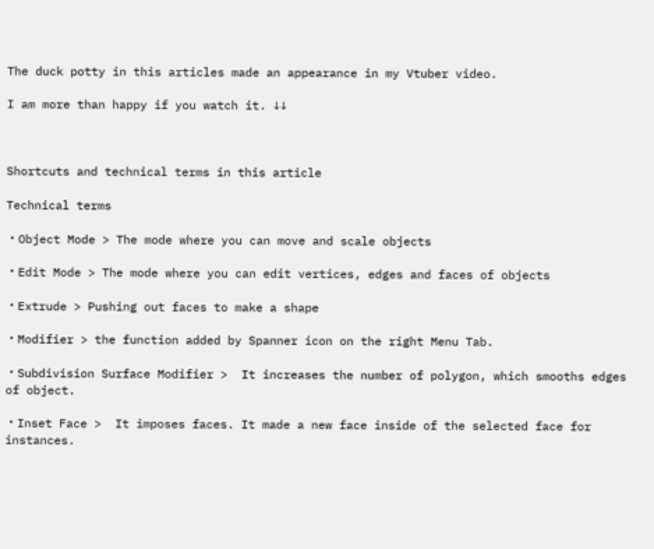The duck potty in this articles made an appearance in my Vtuber video.

I am more than happy if you watch it. ↓↓



Shortcuts and technical terms in this article

Technical terms

・Object Mode > The mode where you can move and scale objects

・Edit Mode > The mode where you can edit vertices, edges and faces of objects

・Extrude > Pushing out faces to make a shape

・Modifier > the function added by Spanner icon on the right Menu Tab.

・Subdivision Surface Modifier >  It increases the number of polygon, which smooths edges of object.

・Inset Face >  It imposes faces. It made a new face inside of the selected face for instances.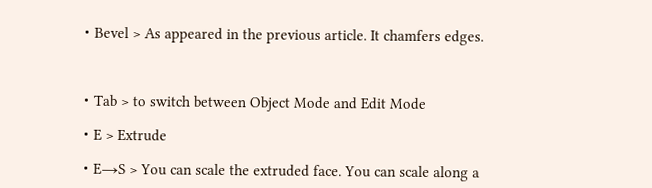・Bevel > As appeared in the previous article. It chamfers edges.



・Tab > to switch between Object Mode and Edit Mode

・E > Extrude

・E→S > You can scale the extruded face. You can scale along a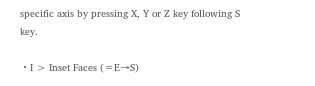specific axis by pressing X, Y or Z key following S key.

・I > Inset Faces (=E→S)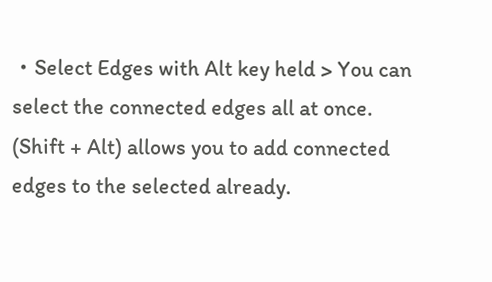・Select Edges with Alt key held > You can select the connected edges all at once. (Shift + Alt) allows you to add connected edges to the selected already.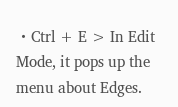・Ctrl + E > In Edit Mode, it pops up the menu about Edges.